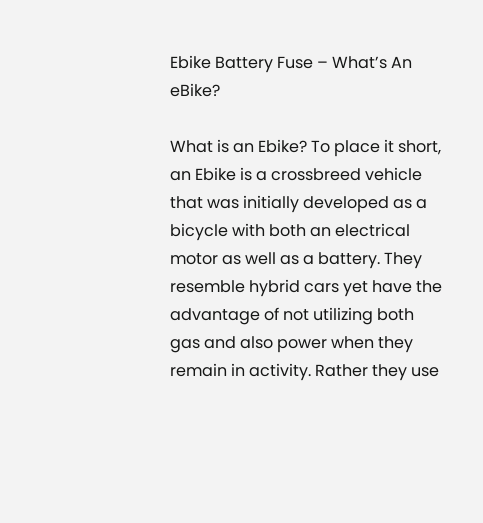Ebike Battery Fuse – What’s An eBike?

What is an Ebike? To place it short, an Ebike is a crossbreed vehicle that was initially developed as a bicycle with both an electrical motor as well as a battery. They resemble hybrid cars yet have the advantage of not utilizing both gas and also power when they remain in activity. Rather they use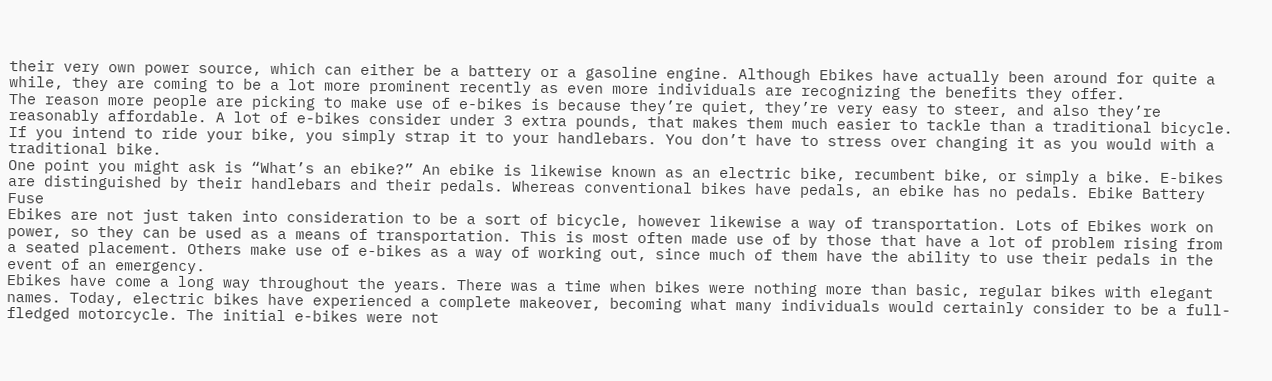their very own power source, which can either be a battery or a gasoline engine. Although Ebikes have actually been around for quite a while, they are coming to be a lot more prominent recently as even more individuals are recognizing the benefits they offer.
The reason more people are picking to make use of e-bikes is because they’re quiet, they’re very easy to steer, and also they’re reasonably affordable. A lot of e-bikes consider under 3 extra pounds, that makes them much easier to tackle than a traditional bicycle. If you intend to ride your bike, you simply strap it to your handlebars. You don’t have to stress over changing it as you would with a traditional bike.
One point you might ask is “What’s an ebike?” An ebike is likewise known as an electric bike, recumbent bike, or simply a bike. E-bikes are distinguished by their handlebars and their pedals. Whereas conventional bikes have pedals, an ebike has no pedals. Ebike Battery Fuse
Ebikes are not just taken into consideration to be a sort of bicycle, however likewise a way of transportation. Lots of Ebikes work on power, so they can be used as a means of transportation. This is most often made use of by those that have a lot of problem rising from a seated placement. Others make use of e-bikes as a way of working out, since much of them have the ability to use their pedals in the event of an emergency.
Ebikes have come a long way throughout the years. There was a time when bikes were nothing more than basic, regular bikes with elegant names. Today, electric bikes have experienced a complete makeover, becoming what many individuals would certainly consider to be a full-fledged motorcycle. The initial e-bikes were not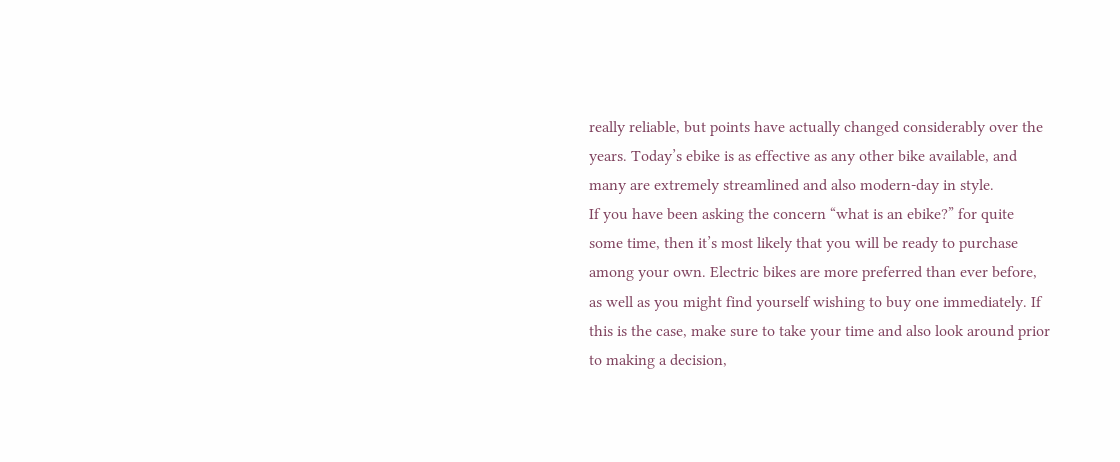really reliable, but points have actually changed considerably over the years. Today’s ebike is as effective as any other bike available, and many are extremely streamlined and also modern-day in style.
If you have been asking the concern “what is an ebike?” for quite some time, then it’s most likely that you will be ready to purchase among your own. Electric bikes are more preferred than ever before, as well as you might find yourself wishing to buy one immediately. If this is the case, make sure to take your time and also look around prior to making a decision,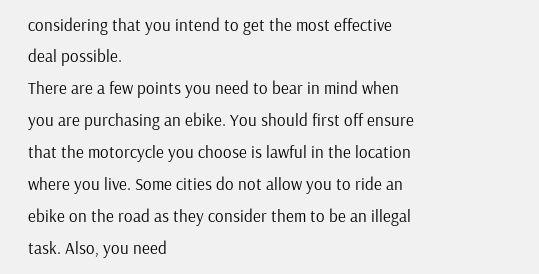considering that you intend to get the most effective deal possible.
There are a few points you need to bear in mind when you are purchasing an ebike. You should first off ensure that the motorcycle you choose is lawful in the location where you live. Some cities do not allow you to ride an ebike on the road as they consider them to be an illegal task. Also, you need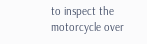to inspect the motorcycle over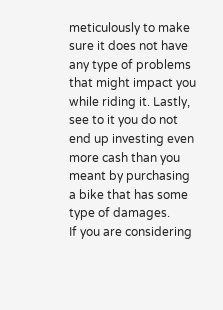meticulously to make sure it does not have any type of problems that might impact you while riding it. Lastly, see to it you do not end up investing even more cash than you meant by purchasing a bike that has some type of damages.
If you are considering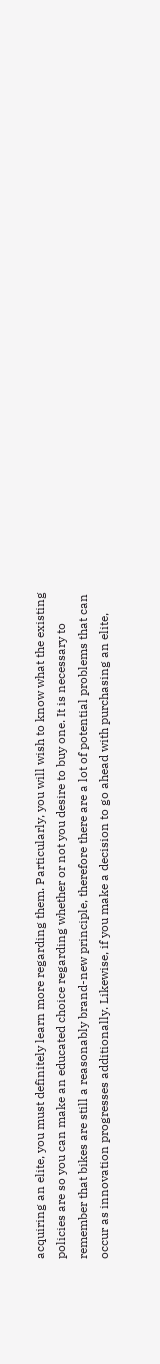acquiring an elite, you must definitely learn more regarding them. Particularly, you will wish to know what the existing policies are so you can make an educated choice regarding whether or not you desire to buy one. It is necessary to remember that bikes are still a reasonably brand-new principle, therefore there are a lot of potential problems that can occur as innovation progresses additionally. Likewise, if you make a decision to go ahead with purchasing an elite,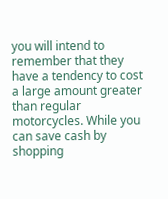you will intend to remember that they have a tendency to cost a large amount greater than regular motorcycles. While you can save cash by shopping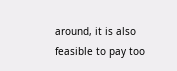around, it is also feasible to pay too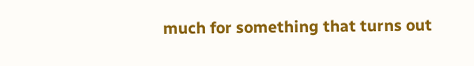much for something that turns out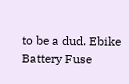to be a dud. Ebike Battery Fuse